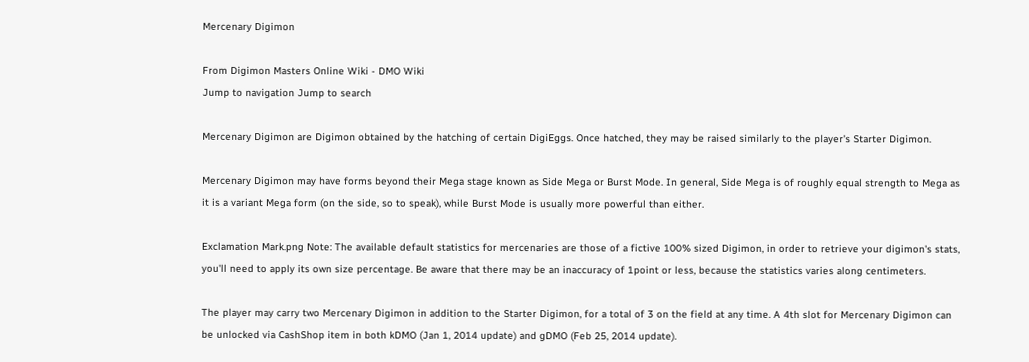Mercenary Digimon

From Digimon Masters Online Wiki - DMO Wiki
Jump to navigation Jump to search

Mercenary Digimon are Digimon obtained by the hatching of certain DigiEggs. Once hatched, they may be raised similarly to the player's Starter Digimon.

Mercenary Digimon may have forms beyond their Mega stage known as Side Mega or Burst Mode. In general, Side Mega is of roughly equal strength to Mega as it is a variant Mega form (on the side, so to speak), while Burst Mode is usually more powerful than either.

Exclamation Mark.png Note: The available default statistics for mercenaries are those of a fictive 100% sized Digimon, in order to retrieve your digimon's stats, you'll need to apply its own size percentage. Be aware that there may be an inaccuracy of 1point or less, because the statistics varies along centimeters.

The player may carry two Mercenary Digimon in addition to the Starter Digimon, for a total of 3 on the field at any time. A 4th slot for Mercenary Digimon can be unlocked via CashShop item in both kDMO (Jan 1, 2014 update) and gDMO (Feb 25, 2014 update).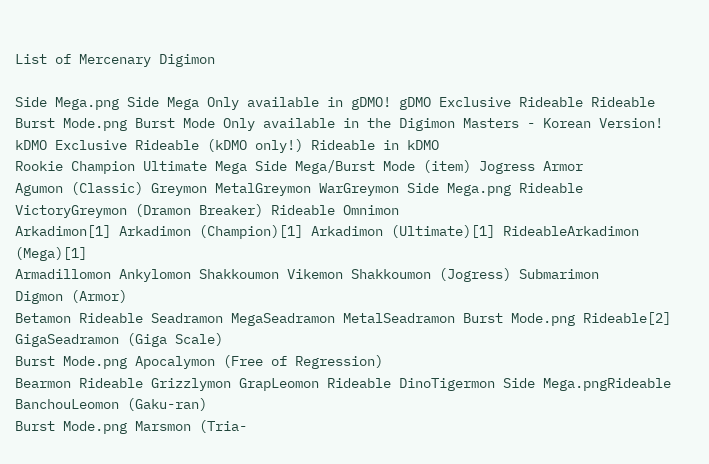List of Mercenary Digimon

Side Mega.png Side Mega Only available in gDMO! gDMO Exclusive Rideable Rideable
Burst Mode.png Burst Mode Only available in the Digimon Masters - Korean Version! kDMO Exclusive Rideable (kDMO only!) Rideable in kDMO
Rookie Champion Ultimate Mega Side Mega/Burst Mode (item) Jogress Armor
Agumon (Classic) Greymon MetalGreymon WarGreymon Side Mega.png Rideable VictoryGreymon (Dramon Breaker) Rideable Omnimon
Arkadimon[1] Arkadimon (Champion)[1] Arkadimon (Ultimate)[1] RideableArkadimon (Mega)[1]
Armadillomon Ankylomon Shakkoumon Vikemon Shakkoumon (Jogress) Submarimon
Digmon (Armor)
Betamon Rideable Seadramon MegaSeadramon MetalSeadramon Burst Mode.png Rideable[2] GigaSeadramon (Giga Scale)
Burst Mode.png Apocalymon (Free of Regression)
Bearmon Rideable Grizzlymon GrapLeomon Rideable DinoTigermon Side Mega.pngRideable BanchouLeomon (Gaku-ran)
Burst Mode.png Marsmon (Tria-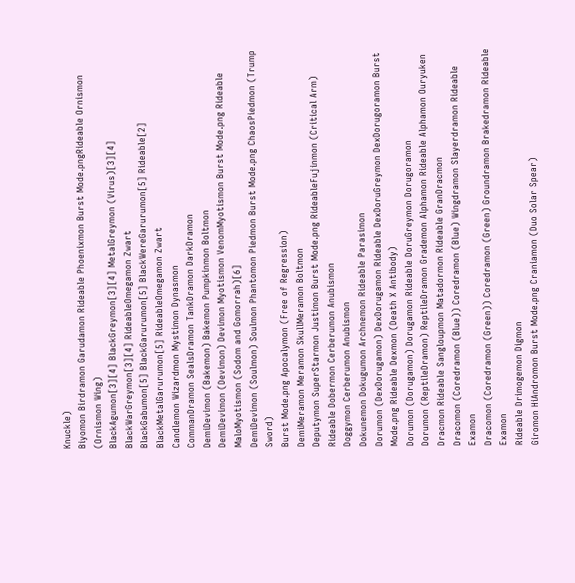Knuckle)
Biyomon Birdramon Garudamon Rideable Phoenixmon Burst Mode.pngRideable Ornismon (Ornismon Wing)
BlackAgumon[3][4] BlackGreymon[3][4] MetalGreymon (Virus)[3][4] BlackWarGreymon[3][4] RideableOmegamon Zwart
BlackGabumon[5] BlackGarurumon[5] BlackWereGarurumon[5] Rideable[2] BlackMetalGarurumon[5] RideableOmegamon Zwart
Candlemon Wizardmon Mystimon Dynasmon
CommanDramon SealsDramon TankDramon DarkDramon
DemiDevimon (Bakemon) Bakemon Pumpkinmon Boltmon
DemiDevimon (Devimon) Devimon Myotismon VenomMyotismon Burst Mode.png Rideable MaloMyotismon (Sodom and Gomorrah)[6]
DemiDevimon (Soulmon) Soulmon Phantomon Piedmon Burst Mode.png ChaosPiedmon (Trump Sword)
Burst Mode.png Apocalymon (Free of Regression)
DemiMeramon Meramon SkullMeramon Boltmon
Deputymon SuperStarmon Justimon Burst Mode.png RideableFujinmon (Critical Arm)
Rideable Dobermon Cerberumon Anubismon
Doggymon Cerberumon Anubismon
Dokunemon Dokugumon Archnemon Rideable Parasimon
Dorumon (DexDorugamon) DexDorugamon Rideable DexDoruGreymon DexDorugoramon Burst Mode.png Rideable Dexmon (Death X Antibody)
Dorumon (Dorugamon) Dorugamon Rideable DoruGreymon Dorugoramon
Dorumon (ReptileDramon) ReptileDramon Grademon Alphamon Rideable Alphamon Ouryuken
Dracmon Rideable Sangloupmon Matadormon Rideable GranDracmon
Dracomon (Coredramon (Blue)) Coredramon (Blue) Wingdramon Slayerdramon Rideable Examon
Dracomon (Coredramon (Green)) Coredramon (Green) Groundramon Brakedramon Rideable Examon
Rideable Drimogemon Digmon
Giromon HiAndromon Burst Mode.png Craniamon (Duo Solar Spear)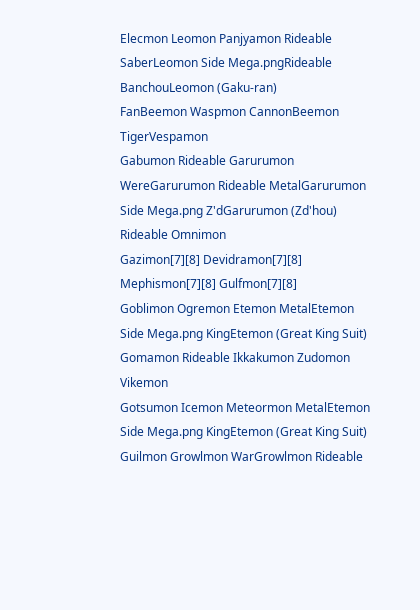Elecmon Leomon Panjyamon Rideable SaberLeomon Side Mega.pngRideable BanchouLeomon (Gaku-ran)
FanBeemon Waspmon CannonBeemon TigerVespamon
Gabumon Rideable Garurumon WereGarurumon Rideable MetalGarurumon Side Mega.png Z'dGarurumon (Zd'hou) Rideable Omnimon
Gazimon[7][8] Devidramon[7][8] Mephismon[7][8] Gulfmon[7][8]
Goblimon Ogremon Etemon MetalEtemon Side Mega.png KingEtemon (Great King Suit)
Gomamon Rideable Ikkakumon Zudomon Vikemon
Gotsumon Icemon Meteormon MetalEtemon Side Mega.png KingEtemon (Great King Suit)
Guilmon Growlmon WarGrowlmon Rideable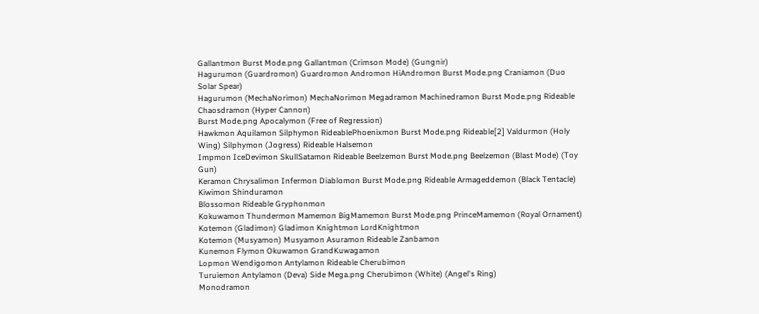Gallantmon Burst Mode.png Gallantmon (Crimson Mode) (Gungnir)
Hagurumon (Guardromon) Guardromon Andromon HiAndromon Burst Mode.png Craniamon (Duo Solar Spear)
Hagurumon (MechaNorimon) MechaNorimon Megadramon Machinedramon Burst Mode.png Rideable Chaosdramon (Hyper Cannon)
Burst Mode.png Apocalymon (Free of Regression)
Hawkmon Aquilamon Silphymon RideablePhoenixmon Burst Mode.png Rideable[2] Valdurmon (Holy Wing) Silphymon (Jogress) Rideable Halsemon
Impmon IceDevimon SkullSatamon Rideable Beelzemon Burst Mode.png Beelzemon (Blast Mode) (Toy Gun)
Keramon Chrysalimon Infermon Diablomon Burst Mode.png Rideable Armageddemon (Black Tentacle)
Kiwimon Shinduramon
Blossomon Rideable Gryphonmon
Kokuwamon Thundermon Mamemon BigMamemon Burst Mode.png PrinceMamemon (Royal Ornament)
Kotemon (Gladimon) Gladimon Knightmon LordKnightmon
Kotemon (Musyamon) Musyamon Asuramon Rideable Zanbamon
Kunemon Flymon Okuwamon GrandKuwagamon
Lopmon Wendigomon Antylamon Rideable Cherubimon
Turuiemon Antylamon (Deva) Side Mega.png Cherubimon (White) (Angel's Ring)
Monodramon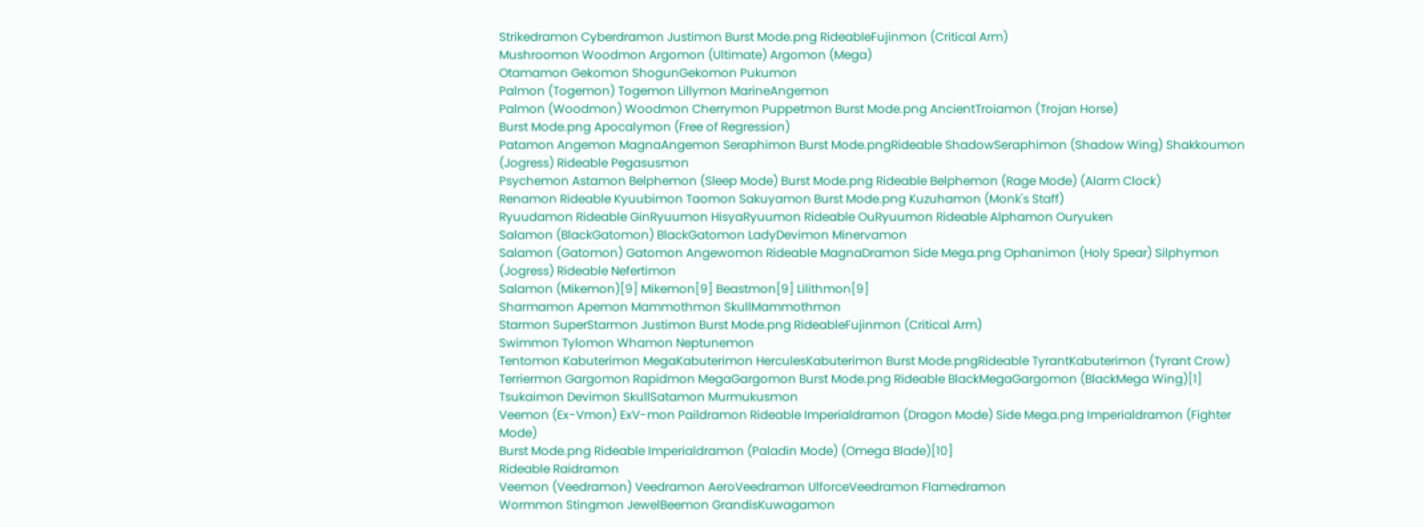Strikedramon Cyberdramon Justimon Burst Mode.png RideableFujinmon (Critical Arm)
Mushroomon Woodmon Argomon (Ultimate) Argomon (Mega)
Otamamon Gekomon ShogunGekomon Pukumon
Palmon (Togemon) Togemon Lillymon MarineAngemon
Palmon (Woodmon) Woodmon Cherrymon Puppetmon Burst Mode.png AncientTroiamon (Trojan Horse)
Burst Mode.png Apocalymon (Free of Regression)
Patamon Angemon MagnaAngemon Seraphimon Burst Mode.pngRideable ShadowSeraphimon (Shadow Wing) Shakkoumon (Jogress) Rideable Pegasusmon
Psychemon Astamon Belphemon (Sleep Mode) Burst Mode.png Rideable Belphemon (Rage Mode) (Alarm Clock)
Renamon Rideable Kyuubimon Taomon Sakuyamon Burst Mode.png Kuzuhamon (Monk's Staff)
Ryuudamon Rideable GinRyuumon HisyaRyuumon Rideable OuRyuumon Rideable Alphamon Ouryuken
Salamon (BlackGatomon) BlackGatomon LadyDevimon Minervamon
Salamon (Gatomon) Gatomon Angewomon Rideable MagnaDramon Side Mega.png Ophanimon (Holy Spear) Silphymon (Jogress) Rideable Nefertimon
Salamon (Mikemon)[9] Mikemon[9] Beastmon[9] Lilithmon[9]
Sharmamon Apemon Mammothmon SkullMammothmon
Starmon SuperStarmon Justimon Burst Mode.png RideableFujinmon (Critical Arm)
Swimmon Tylomon Whamon Neptunemon
Tentomon Kabuterimon MegaKabuterimon HerculesKabuterimon Burst Mode.pngRideable TyrantKabuterimon (Tyrant Crow)
Terriermon Gargomon Rapidmon MegaGargomon Burst Mode.png Rideable BlackMegaGargomon (BlackMega Wing)[1]
Tsukaimon Devimon SkullSatamon Murmukusmon
Veemon (Ex-Vmon) ExV-mon Paildramon Rideable Imperialdramon (Dragon Mode) Side Mega.png Imperialdramon (Fighter Mode)
Burst Mode.png Rideable Imperialdramon (Paladin Mode) (Omega Blade)[10]
Rideable Raidramon
Veemon (Veedramon) Veedramon AeroVeedramon UlforceVeedramon Flamedramon
Wormmon Stingmon JewelBeemon GrandisKuwagamon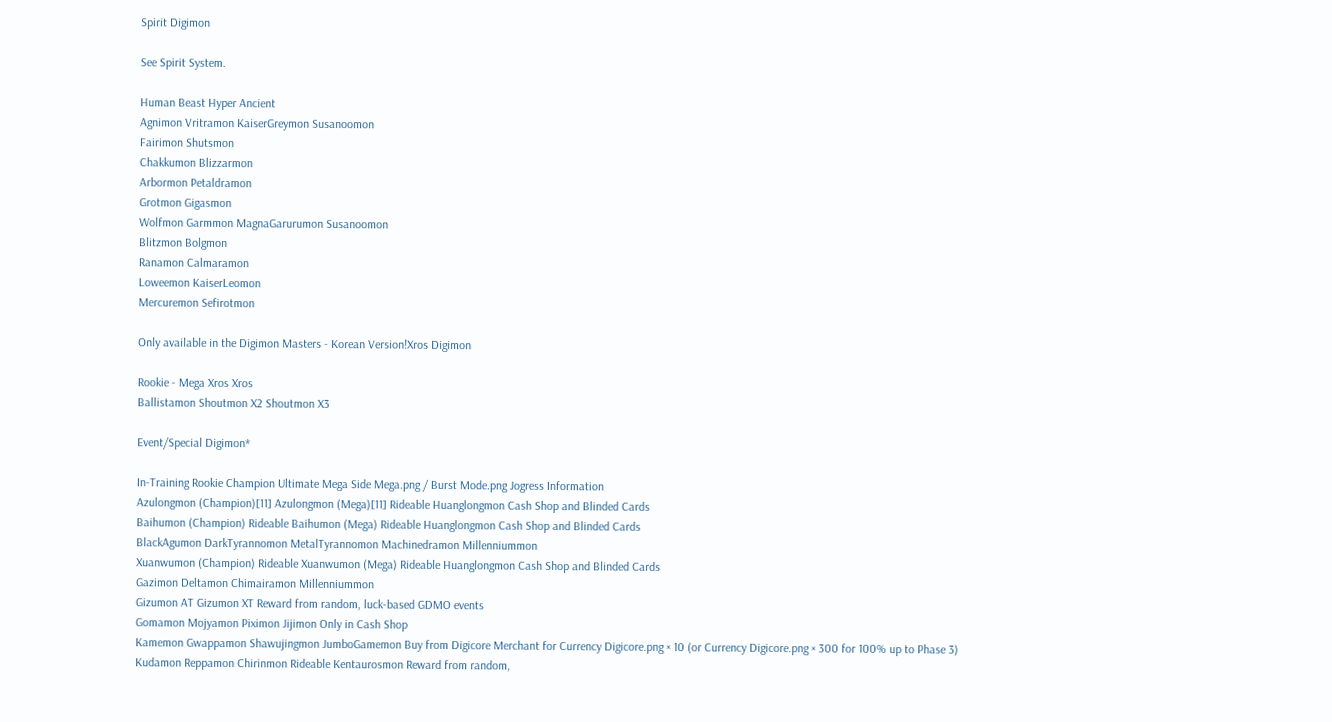Spirit Digimon

See Spirit System.

Human Beast Hyper Ancient
Agnimon Vritramon KaiserGreymon Susanoomon
Fairimon Shutsmon
Chakkumon Blizzarmon
Arbormon Petaldramon
Grotmon Gigasmon
Wolfmon Garmmon MagnaGarurumon Susanoomon
Blitzmon Bolgmon
Ranamon Calmaramon
Loweemon KaiserLeomon
Mercuremon Sefirotmon

Only available in the Digimon Masters - Korean Version!Xros Digimon

Rookie - Mega Xros Xros
Ballistamon Shoutmon X2 Shoutmon X3

Event/Special Digimon*

In-Training Rookie Champion Ultimate Mega Side Mega.png / Burst Mode.png Jogress Information
Azulongmon (Champion)[11] Azulongmon (Mega)[11] Rideable Huanglongmon Cash Shop and Blinded Cards
Baihumon (Champion) Rideable Baihumon (Mega) Rideable Huanglongmon Cash Shop and Blinded Cards
BlackAgumon DarkTyrannomon MetalTyrannomon Machinedramon Millenniummon
Xuanwumon (Champion) Rideable Xuanwumon (Mega) Rideable Huanglongmon Cash Shop and Blinded Cards
Gazimon Deltamon Chimairamon Millenniummon
Gizumon AT Gizumon XT Reward from random, luck-based GDMO events
Gomamon Mojyamon Piximon Jijimon Only in Cash Shop
Kamemon Gwappamon Shawujingmon JumboGamemon Buy from Digicore Merchant for Currency Digicore.png × 10 (or Currency Digicore.png × 300 for 100% up to Phase 3)
Kudamon Reppamon Chirinmon Rideable Kentaurosmon Reward from random,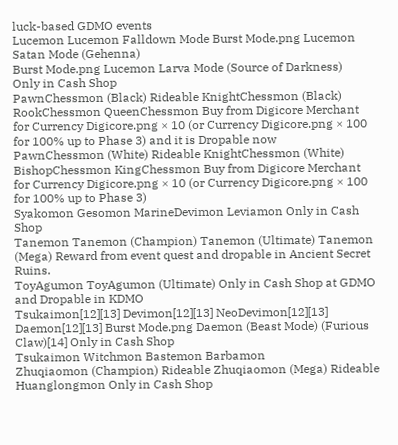luck-based GDMO events
Lucemon Lucemon Falldown Mode Burst Mode.png Lucemon Satan Mode (Gehenna)
Burst Mode.png Lucemon Larva Mode (Source of Darkness)
Only in Cash Shop
PawnChessmon (Black) Rideable KnightChessmon (Black) RookChessmon QueenChessmon Buy from Digicore Merchant for Currency Digicore.png × 10 (or Currency Digicore.png × 100 for 100% up to Phase 3) and it is Dropable now
PawnChessmon (White) Rideable KnightChessmon (White) BishopChessmon KingChessmon Buy from Digicore Merchant for Currency Digicore.png × 10 (or Currency Digicore.png × 100 for 100% up to Phase 3)
Syakomon Gesomon MarineDevimon Leviamon Only in Cash Shop
Tanemon Tanemon (Champion) Tanemon (Ultimate) Tanemon (Mega) Reward from event quest and dropable in Ancient Secret Ruins.
ToyAgumon ToyAgumon (Ultimate) Only in Cash Shop at GDMO and Dropable in KDMO
Tsukaimon[12][13] Devimon[12][13] NeoDevimon[12][13] Daemon[12][13] Burst Mode.png Daemon (Beast Mode) (Furious Claw)[14] Only in Cash Shop
Tsukaimon Witchmon Bastemon Barbamon
Zhuqiaomon (Champion) Rideable Zhuqiaomon (Mega) Rideable Huanglongmon Only in Cash Shop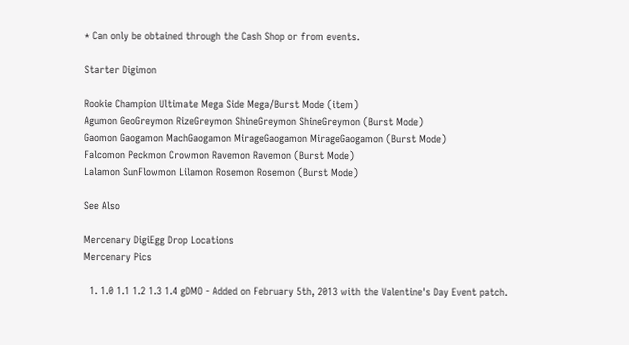* Can only be obtained through the Cash Shop or from events.

Starter Digimon

Rookie Champion Ultimate Mega Side Mega/Burst Mode (item)
Agumon GeoGreymon RizeGreymon ShineGreymon ShineGreymon (Burst Mode)
Gaomon Gaogamon MachGaogamon MirageGaogamon MirageGaogamon (Burst Mode)
Falcomon Peckmon Crowmon Ravemon Ravemon (Burst Mode)
Lalamon SunFlowmon Lilamon Rosemon Rosemon (Burst Mode)

See Also

Mercenary DigiEgg Drop Locations
Mercenary Pics

  1. 1.0 1.1 1.2 1.3 1.4 gDMO - Added on February 5th, 2013 with the Valentine's Day Event patch.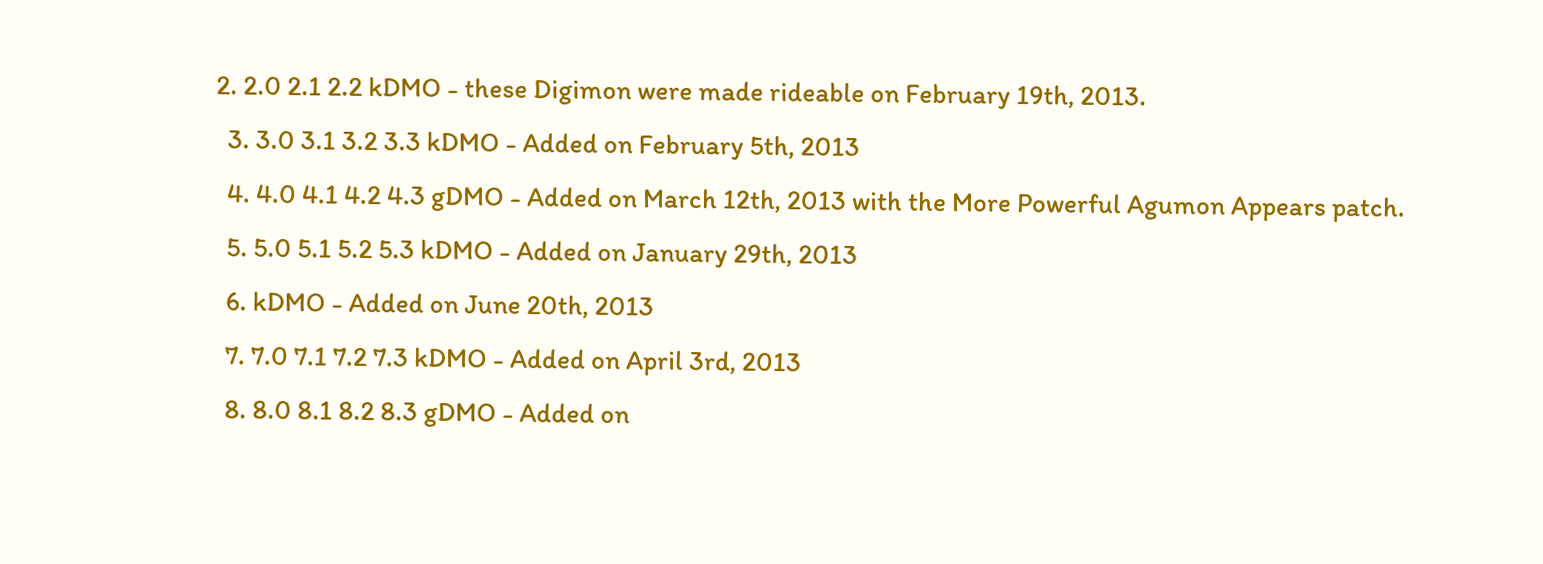2. 2.0 2.1 2.2 kDMO - these Digimon were made rideable on February 19th, 2013.
  3. 3.0 3.1 3.2 3.3 kDMO - Added on February 5th, 2013
  4. 4.0 4.1 4.2 4.3 gDMO - Added on March 12th, 2013 with the More Powerful Agumon Appears patch.
  5. 5.0 5.1 5.2 5.3 kDMO - Added on January 29th, 2013
  6. kDMO - Added on June 20th, 2013
  7. 7.0 7.1 7.2 7.3 kDMO - Added on April 3rd, 2013
  8. 8.0 8.1 8.2 8.3 gDMO - Added on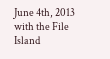June 4th, 2013 with the File Island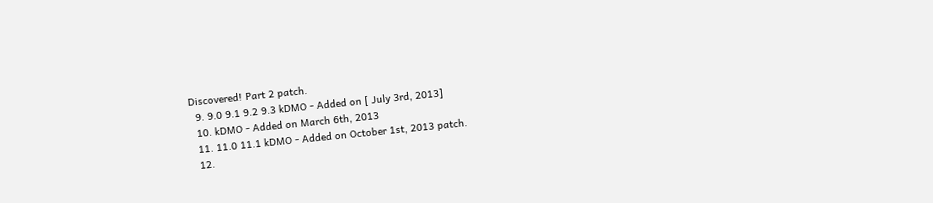Discovered! Part 2 patch.
  9. 9.0 9.1 9.2 9.3 kDMO - Added on [ July 3rd, 2013]
  10. kDMO - Added on March 6th, 2013
  11. 11.0 11.1 kDMO - Added on October 1st, 2013 patch.
  12.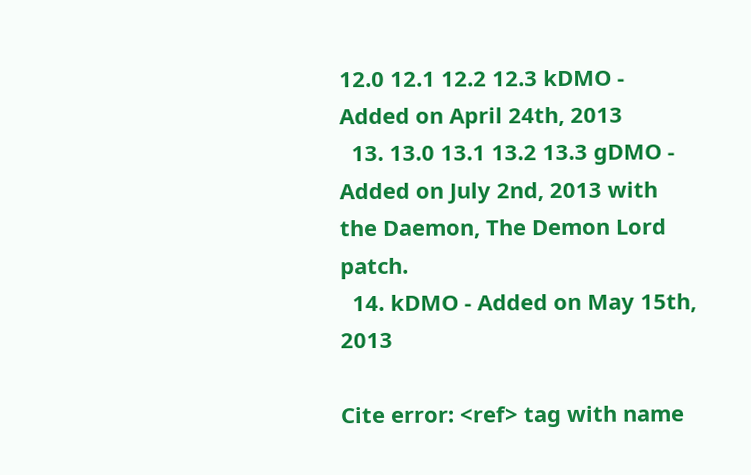12.0 12.1 12.2 12.3 kDMO - Added on April 24th, 2013
  13. 13.0 13.1 13.2 13.3 gDMO - Added on July 2nd, 2013 with the Daemon, The Demon Lord patch.
  14. kDMO - Added on May 15th, 2013

Cite error: <ref> tag with name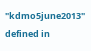"kdmo5june2013" defined in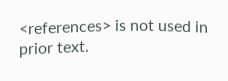<references> is not used in prior text.